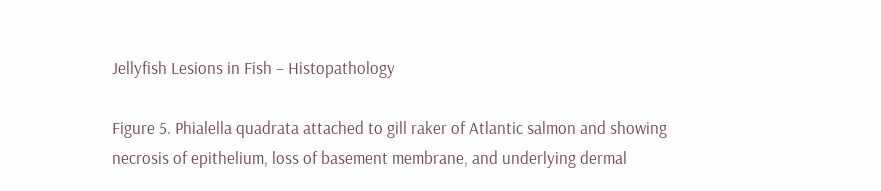Jellyfish Lesions in Fish – Histopathology

Figure 5. Phialella quadrata attached to gill raker of Atlantic salmon and showing necrosis of epithelium, loss of basement membrane, and underlying dermal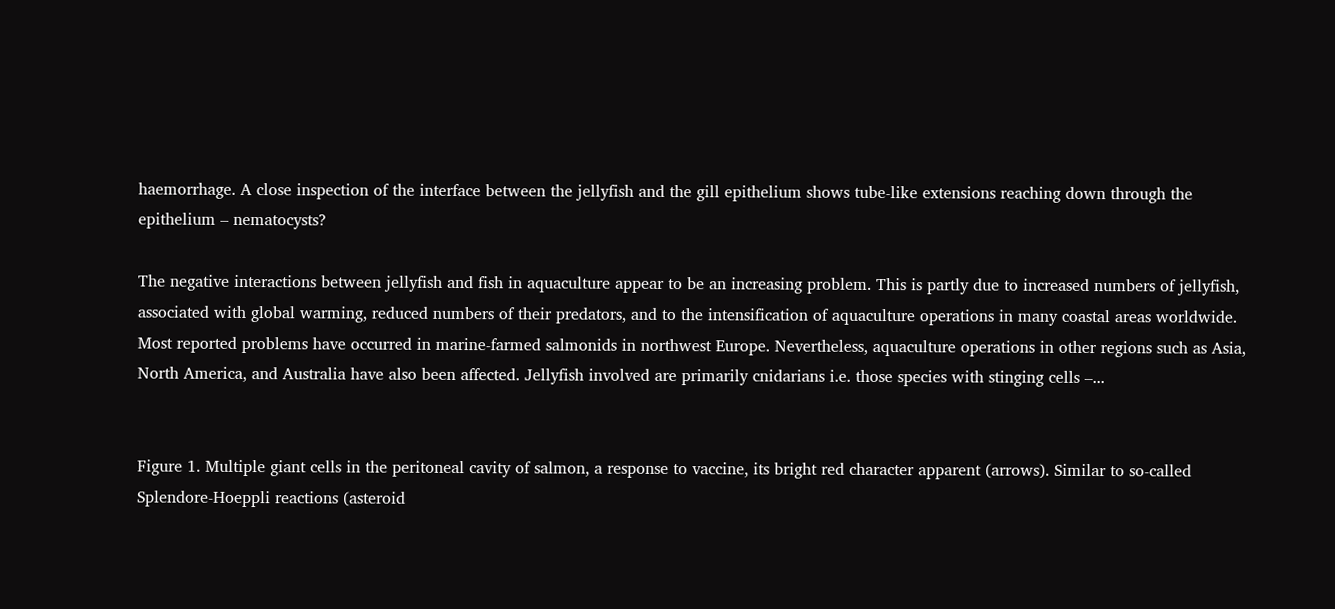haemorrhage. A close inspection of the interface between the jellyfish and the gill epithelium shows tube-like extensions reaching down through the epithelium – nematocysts?

The negative interactions between jellyfish and fish in aquaculture appear to be an increasing problem. This is partly due to increased numbers of jellyfish, associated with global warming, reduced numbers of their predators, and to the intensification of aquaculture operations in many coastal areas worldwide. Most reported problems have occurred in marine-farmed salmonids in northwest Europe. Nevertheless, aquaculture operations in other regions such as Asia, North America, and Australia have also been affected. Jellyfish involved are primarily cnidarians i.e. those species with stinging cells –...


Figure 1. Multiple giant cells in the peritoneal cavity of salmon, a response to vaccine, its bright red character apparent (arrows). Similar to so-called Splendore-Hoeppli reactions (asteroid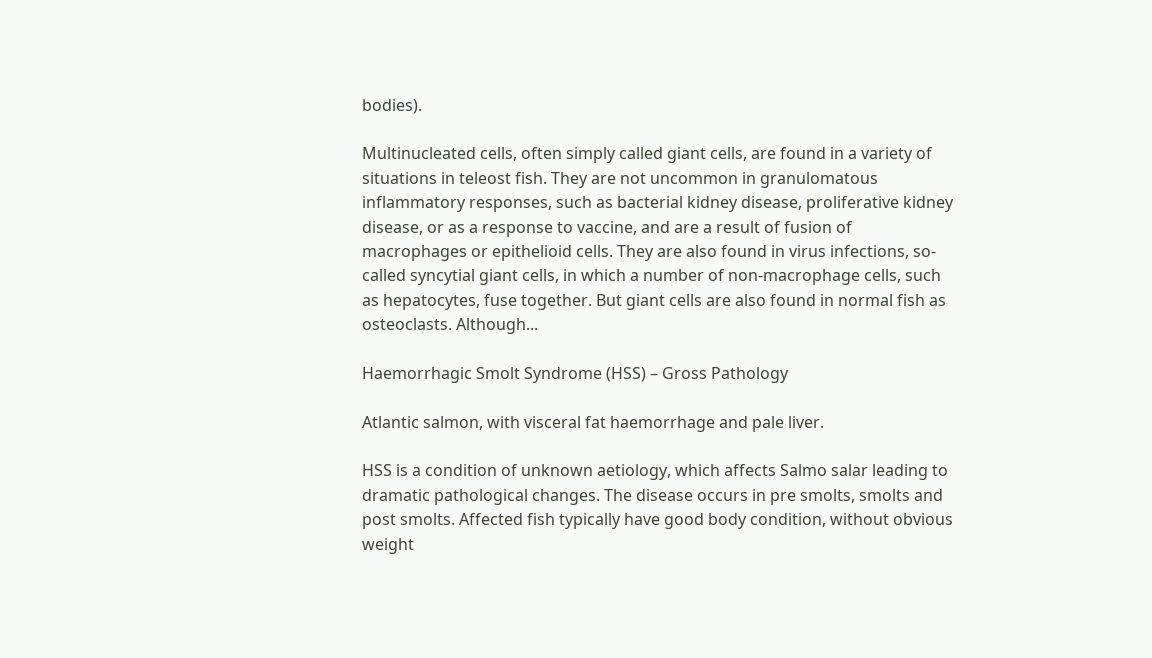bodies).

Multinucleated cells, often simply called giant cells, are found in a variety of situations in teleost fish. They are not uncommon in granulomatous inflammatory responses, such as bacterial kidney disease, proliferative kidney disease, or as a response to vaccine, and are a result of fusion of macrophages or epithelioid cells. They are also found in virus infections, so-called syncytial giant cells, in which a number of non-macrophage cells, such as hepatocytes, fuse together. But giant cells are also found in normal fish as osteoclasts. Although...

Haemorrhagic Smolt Syndrome (HSS) – Gross Pathology

Atlantic salmon, with visceral fat haemorrhage and pale liver.

HSS is a condition of unknown aetiology, which affects Salmo salar leading to dramatic pathological changes. The disease occurs in pre smolts, smolts and post smolts. Affected fish typically have good body condition, without obvious weight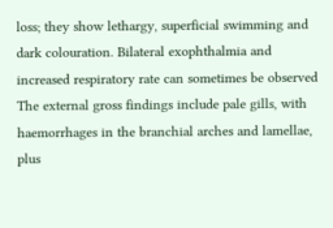loss; they show lethargy, superficial swimming and dark colouration. Bilateral exophthalmia and increased respiratory rate can sometimes be observed The external gross findings include pale gills, with haemorrhages in the branchial arches and lamellae, plus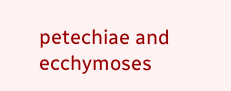petechiae and ecchymoses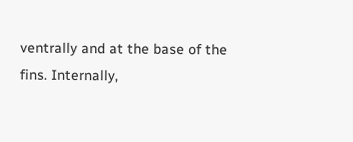ventrally and at the base of the fins. Internally,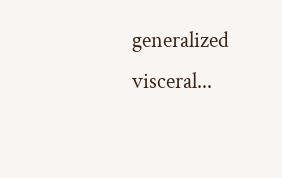generalized visceral...